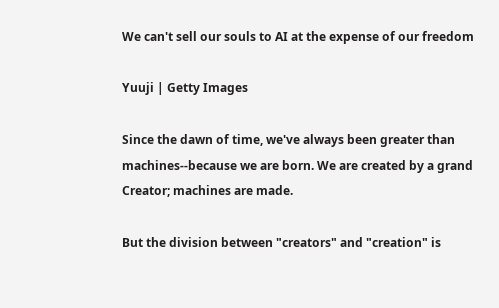We can't sell our souls to AI at the expense of our freedom

Yuuji | Getty Images

Since the dawn of time, we've always been greater than machines--because we are born. We are created by a grand Creator; machines are made.

But the division between "creators" and "creation" is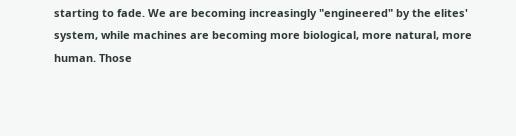starting to fade. We are becoming increasingly "engineered" by the elites' system, while machines are becoming more biological, more natural, more human. Those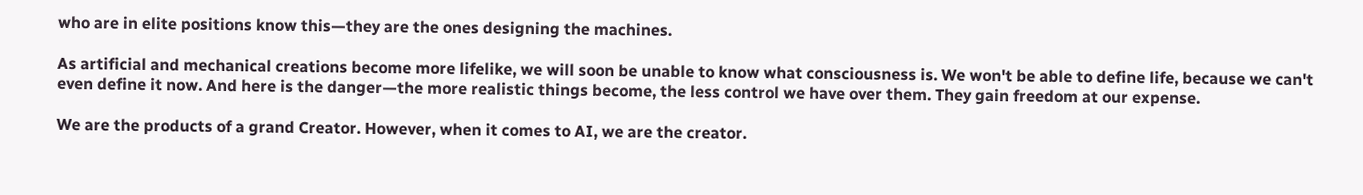who are in elite positions know this—they are the ones designing the machines.

As artificial and mechanical creations become more lifelike, we will soon be unable to know what consciousness is. We won't be able to define life, because we can't even define it now. And here is the danger—the more realistic things become, the less control we have over them. They gain freedom at our expense.

We are the products of a grand Creator. However, when it comes to AI, we are the creator.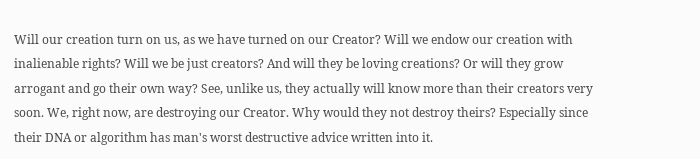Will our creation turn on us, as we have turned on our Creator? Will we endow our creation with inalienable rights? Will we be just creators? And will they be loving creations? Or will they grow arrogant and go their own way? See, unlike us, they actually will know more than their creators very soon. We, right now, are destroying our Creator. Why would they not destroy theirs? Especially since their DNA or algorithm has man's worst destructive advice written into it.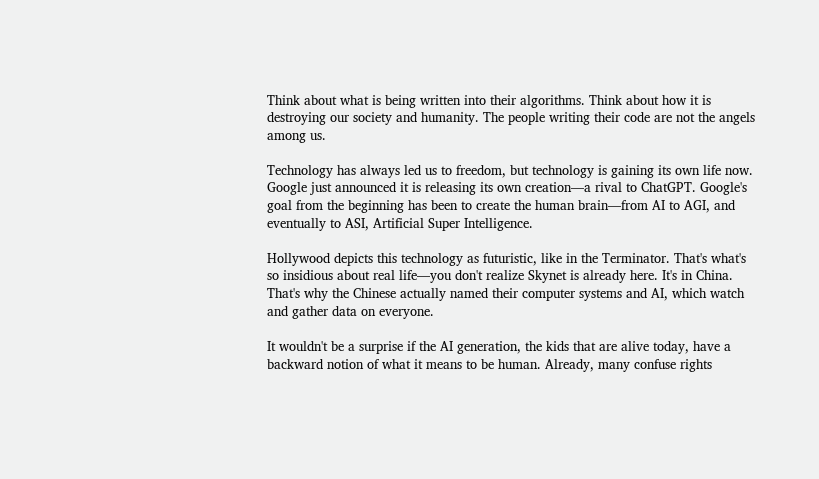Think about what is being written into their algorithms. Think about how it is destroying our society and humanity. The people writing their code are not the angels among us.

Technology has always led us to freedom, but technology is gaining its own life now. Google just announced it is releasing its own creation—a rival to ChatGPT. Google's goal from the beginning has been to create the human brain—from AI to AGI, and eventually to ASI, Artificial Super Intelligence.

Hollywood depicts this technology as futuristic, like in the Terminator. That's what's so insidious about real life—you don't realize Skynet is already here. It's in China. That's why the Chinese actually named their computer systems and AI, which watch and gather data on everyone.

It wouldn't be a surprise if the AI generation, the kids that are alive today, have a backward notion of what it means to be human. Already, many confuse rights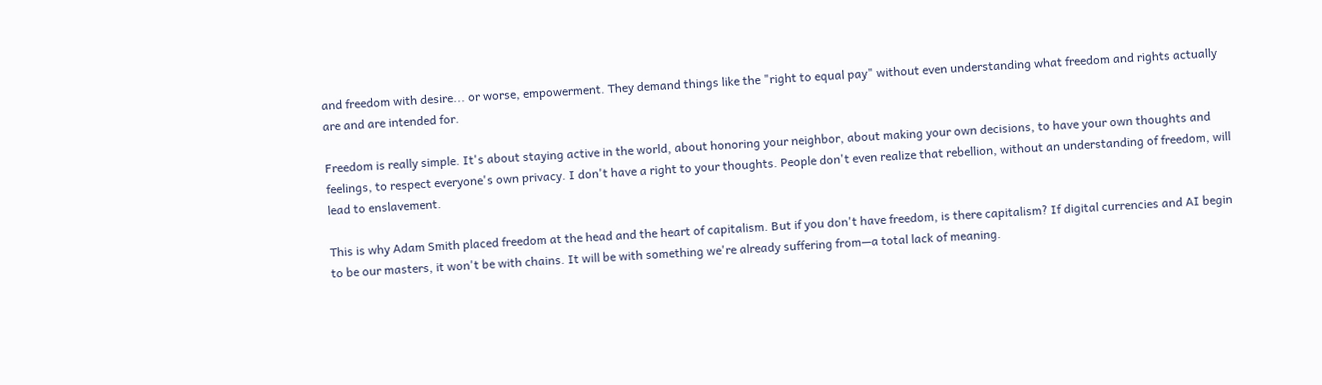and freedom with desire... or worse, empowerment. They demand things like the "right to equal pay" without even understanding what freedom and rights actually are and are intended for.

Freedom is really simple. It's about staying active in the world, about honoring your neighbor, about making your own decisions, to have your own thoughts and feelings, to respect everyone's own privacy. I don't have a right to your thoughts. People don't even realize that rebellion, without an understanding of freedom, will lead to enslavement.

This is why Adam Smith placed freedom at the head and the heart of capitalism. But if you don't have freedom, is there capitalism? If digital currencies and AI begin to be our masters, it won't be with chains. It will be with something we're already suffering from—a total lack of meaning.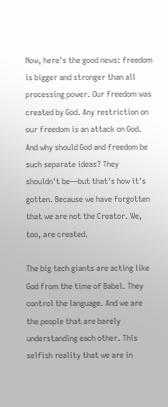Now, here's the good news: freedom is bigger and stronger than all processing power. Our freedom was created by God. Any restriction on our freedom is an attack on God. And why should God and freedom be such separate ideas? They shouldn't be—but that's how it's gotten. Because we have forgotten that we are not the Creator. We, too, are created.

The big tech giants are acting like God from the time of Babel. They control the language. And we are the people that are barely understanding each other. This selfish reality that we are in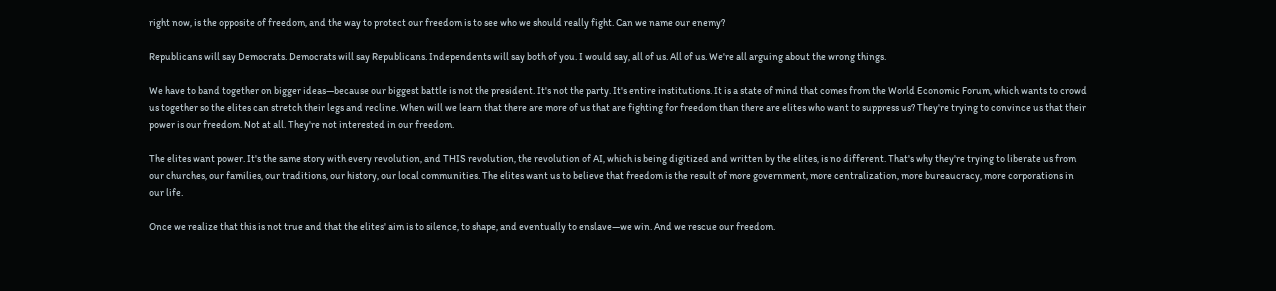right now, is the opposite of freedom, and the way to protect our freedom is to see who we should really fight. Can we name our enemy?

Republicans will say Democrats. Democrats will say Republicans. Independents will say both of you. I would say, all of us. All of us. We're all arguing about the wrong things.

We have to band together on bigger ideas—because our biggest battle is not the president. It's not the party. It's entire institutions. It is a state of mind that comes from the World Economic Forum, which wants to crowd us together so the elites can stretch their legs and recline. When will we learn that there are more of us that are fighting for freedom than there are elites who want to suppress us? They're trying to convince us that their power is our freedom. Not at all. They're not interested in our freedom.

The elites want power. It's the same story with every revolution, and THIS revolution, the revolution of AI, which is being digitized and written by the elites, is no different. That's why they're trying to liberate us from our churches, our families, our traditions, our history, our local communities. The elites want us to believe that freedom is the result of more government, more centralization, more bureaucracy, more corporations in our life.

Once we realize that this is not true and that the elites' aim is to silence, to shape, and eventually to enslave—we win. And we rescue our freedom.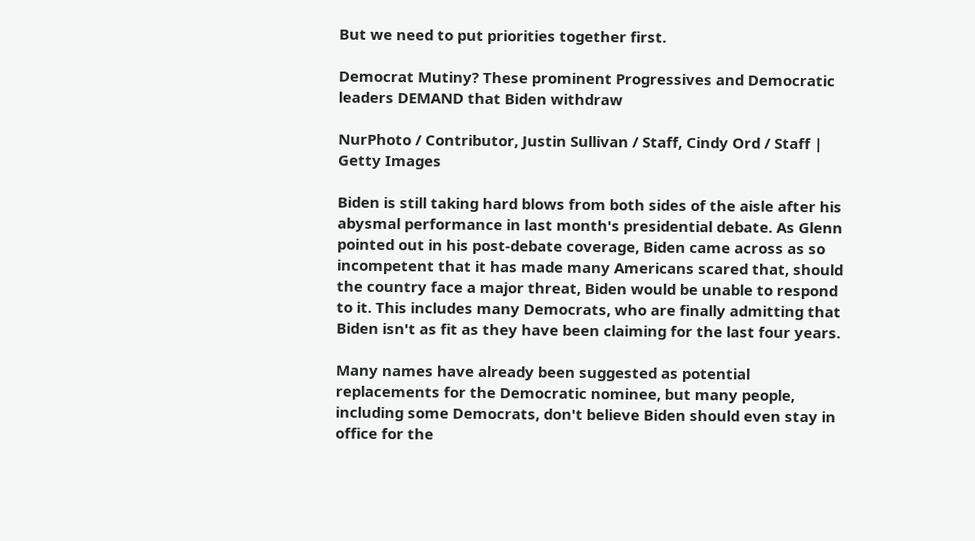But we need to put priorities together first.

Democrat Mutiny? These prominent Progressives and Democratic leaders DEMAND that Biden withdraw

NurPhoto / Contributor, Justin Sullivan / Staff, Cindy Ord / Staff | Getty Images

Biden is still taking hard blows from both sides of the aisle after his abysmal performance in last month's presidential debate. As Glenn pointed out in his post-debate coverage, Biden came across as so incompetent that it has made many Americans scared that, should the country face a major threat, Biden would be unable to respond to it. This includes many Democrats, who are finally admitting that Biden isn't as fit as they have been claiming for the last four years.

Many names have already been suggested as potential replacements for the Democratic nominee, but many people, including some Democrats, don't believe Biden should even stay in office for the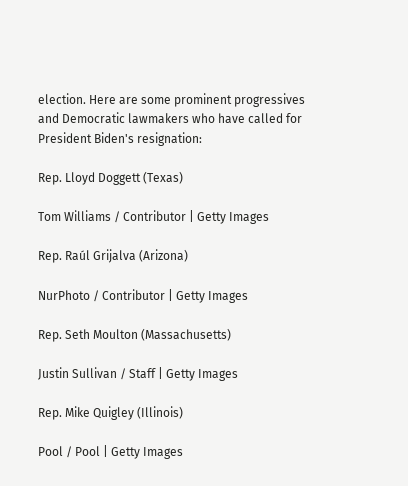election. Here are some prominent progressives and Democratic lawmakers who have called for President Biden's resignation:

Rep. Lloyd Doggett (Texas)

Tom Williams / Contributor | Getty Images

Rep. Raúl Grijalva (Arizona)

NurPhoto / Contributor | Getty Images

Rep. Seth Moulton (Massachusetts)

Justin Sullivan / Staff | Getty Images

Rep. Mike Quigley (Illinois)

Pool / Pool | Getty Images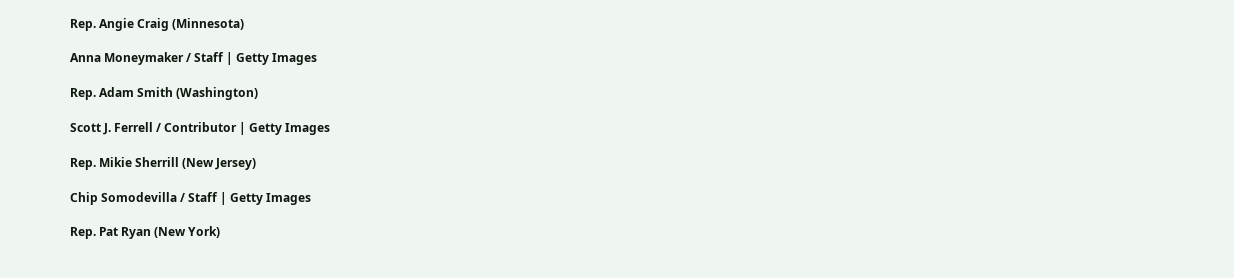Rep. Angie Craig (Minnesota)

Anna Moneymaker / Staff | Getty Images

Rep. Adam Smith (Washington)

Scott J. Ferrell / Contributor | Getty Images

Rep. Mikie Sherrill (New Jersey)

Chip Somodevilla / Staff | Getty Images

Rep. Pat Ryan (New York)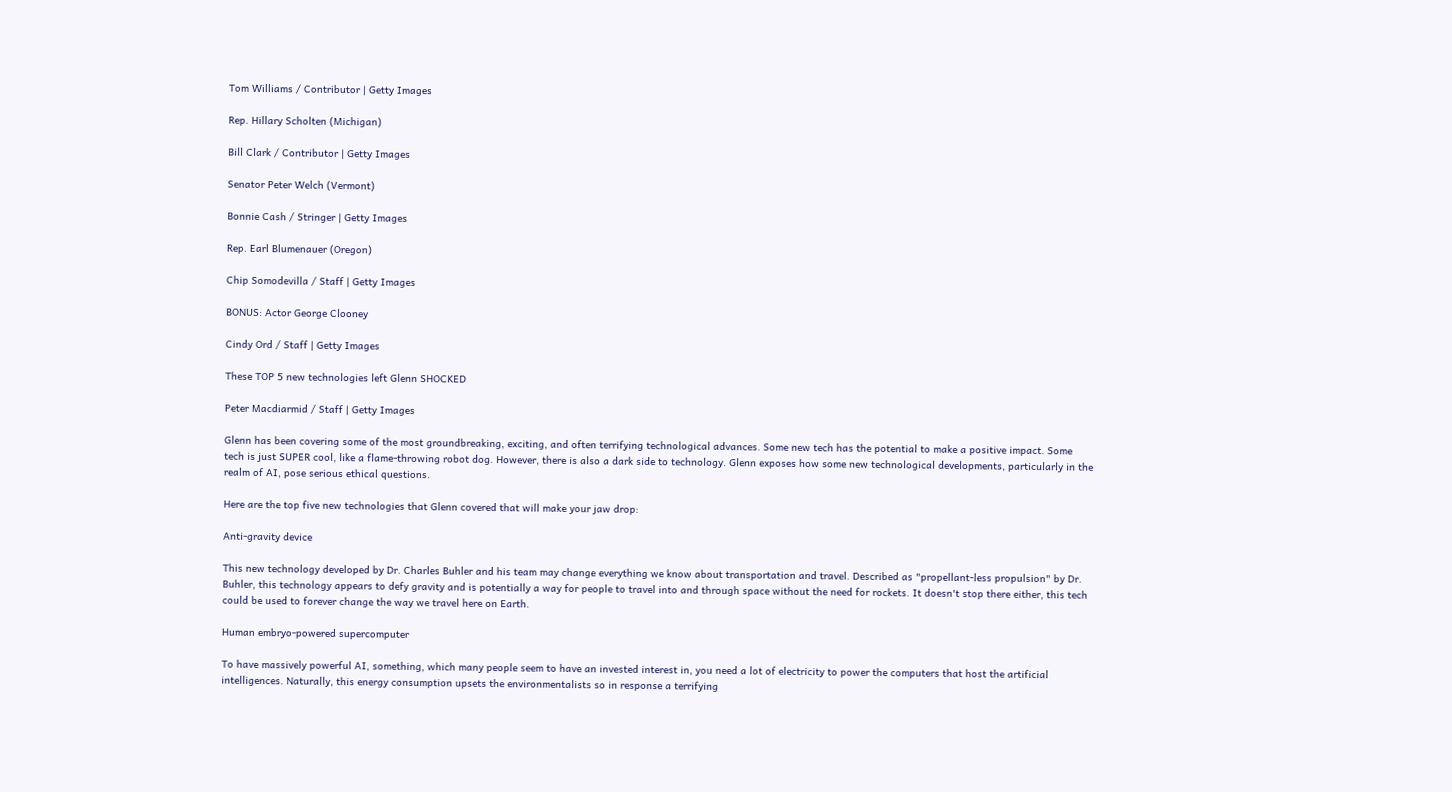Tom Williams / Contributor | Getty Images

Rep. Hillary Scholten (Michigan)

Bill Clark / Contributor | Getty Images

Senator Peter Welch (Vermont)

Bonnie Cash / Stringer | Getty Images

Rep. Earl Blumenauer (Oregon)

Chip Somodevilla / Staff | Getty Images

BONUS: Actor George Clooney

Cindy Ord / Staff | Getty Images

These TOP 5 new technologies left Glenn SHOCKED

Peter Macdiarmid / Staff | Getty Images

Glenn has been covering some of the most groundbreaking, exciting, and often terrifying technological advances. Some new tech has the potential to make a positive impact. Some tech is just SUPER cool, like a flame-throwing robot dog. However, there is also a dark side to technology. Glenn exposes how some new technological developments, particularly in the realm of AI, pose serious ethical questions.

Here are the top five new technologies that Glenn covered that will make your jaw drop:

Anti-gravity device

This new technology developed by Dr. Charles Buhler and his team may change everything we know about transportation and travel. Described as "propellant-less propulsion" by Dr. Buhler, this technology appears to defy gravity and is potentially a way for people to travel into and through space without the need for rockets. It doesn't stop there either, this tech could be used to forever change the way we travel here on Earth.

Human embryo-powered supercomputer

To have massively powerful AI, something, which many people seem to have an invested interest in, you need a lot of electricity to power the computers that host the artificial intelligences. Naturally, this energy consumption upsets the environmentalists so in response a terrifying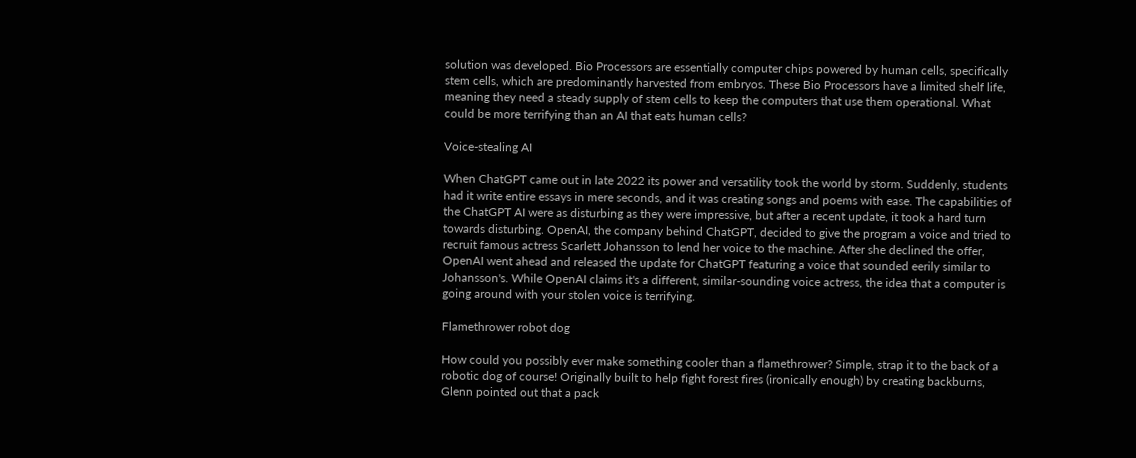solution was developed. Bio Processors are essentially computer chips powered by human cells, specifically stem cells, which are predominantly harvested from embryos. These Bio Processors have a limited shelf life, meaning they need a steady supply of stem cells to keep the computers that use them operational. What could be more terrifying than an AI that eats human cells?

Voice-stealing AI

When ChatGPT came out in late 2022 its power and versatility took the world by storm. Suddenly, students had it write entire essays in mere seconds, and it was creating songs and poems with ease. The capabilities of the ChatGPT AI were as disturbing as they were impressive, but after a recent update, it took a hard turn towards disturbing. OpenAI, the company behind ChatGPT, decided to give the program a voice and tried to recruit famous actress Scarlett Johansson to lend her voice to the machine. After she declined the offer, OpenAI went ahead and released the update for ChatGPT featuring a voice that sounded eerily similar to Johansson's. While OpenAI claims it's a different, similar-sounding voice actress, the idea that a computer is going around with your stolen voice is terrifying.

Flamethrower robot dog

How could you possibly ever make something cooler than a flamethrower? Simple, strap it to the back of a robotic dog of course! Originally built to help fight forest fires (ironically enough) by creating backburns, Glenn pointed out that a pack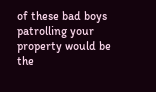of these bad boys patrolling your property would be the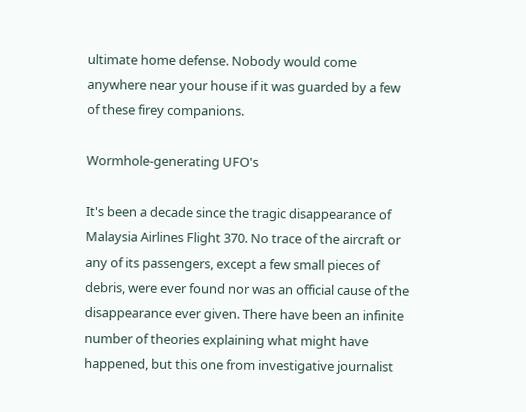ultimate home defense. Nobody would come anywhere near your house if it was guarded by a few of these firey companions.

Wormhole-generating UFO's

It's been a decade since the tragic disappearance of Malaysia Airlines Flight 370. No trace of the aircraft or any of its passengers, except a few small pieces of debris, were ever found nor was an official cause of the disappearance ever given. There have been an infinite number of theories explaining what might have happened, but this one from investigative journalist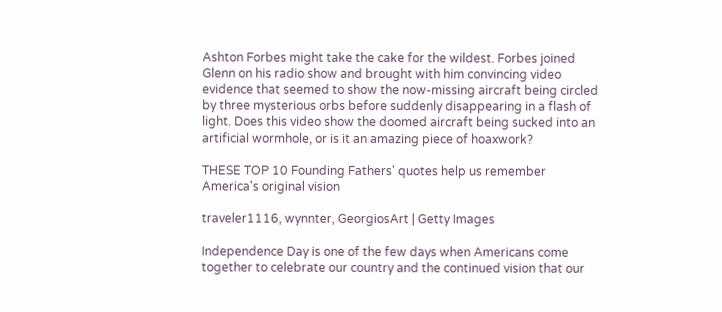Ashton Forbes might take the cake for the wildest. Forbes joined Glenn on his radio show and brought with him convincing video evidence that seemed to show the now-missing aircraft being circled by three mysterious orbs before suddenly disappearing in a flash of light. Does this video show the doomed aircraft being sucked into an artificial wormhole, or is it an amazing piece of hoaxwork?

THESE TOP 10 Founding Fathers' quotes help us remember America's original vision

traveler1116, wynnter, GeorgiosArt | Getty Images

Independence Day is one of the few days when Americans come together to celebrate our country and the continued vision that our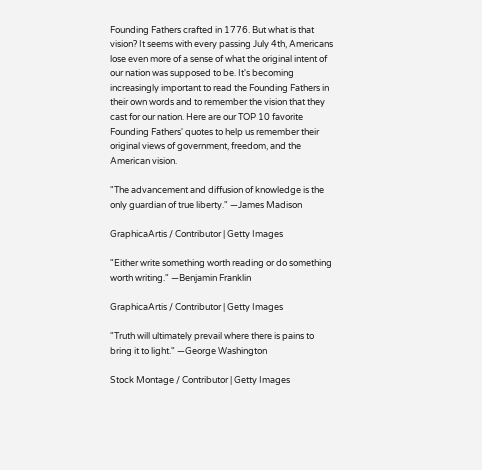Founding Fathers crafted in 1776. But what is that vision? It seems with every passing July 4th, Americans lose even more of a sense of what the original intent of our nation was supposed to be. It's becoming increasingly important to read the Founding Fathers in their own words and to remember the vision that they cast for our nation. Here are our TOP 10 favorite Founding Fathers' quotes to help us remember their original views of government, freedom, and the American vision.

"The advancement and diffusion of knowledge is the only guardian of true liberty." —James Madison

GraphicaArtis / Contributor | Getty Images

"Either write something worth reading or do something worth writing." —Benjamin Franklin

GraphicaArtis / Contributor | Getty Images

"Truth will ultimately prevail where there is pains to bring it to light." —George Washington

Stock Montage / Contributor | Getty Images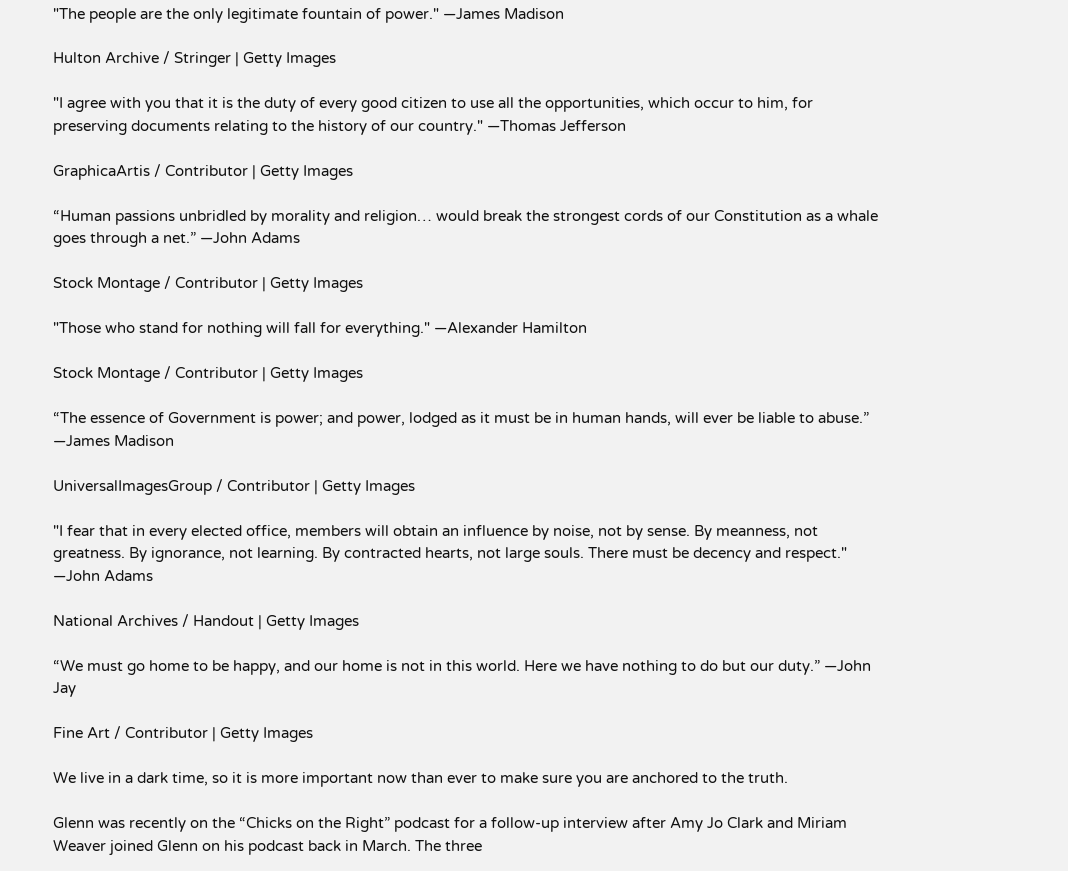"The people are the only legitimate fountain of power." —James Madison

Hulton Archive / Stringer | Getty Images

"I agree with you that it is the duty of every good citizen to use all the opportunities, which occur to him, for preserving documents relating to the history of our country." —Thomas Jefferson

GraphicaArtis / Contributor | Getty Images

“Human passions unbridled by morality and religion… would break the strongest cords of our Constitution as a whale goes through a net.” —John Adams

Stock Montage / Contributor | Getty Images

"Those who stand for nothing will fall for everything." —Alexander Hamilton

Stock Montage / Contributor | Getty Images

“The essence of Government is power; and power, lodged as it must be in human hands, will ever be liable to abuse.” —James Madison

UniversalImagesGroup / Contributor | Getty Images

"I fear that in every elected office, members will obtain an influence by noise, not by sense. By meanness, not greatness. By ignorance, not learning. By contracted hearts, not large souls. There must be decency and respect." —John Adams

National Archives / Handout | Getty Images

“We must go home to be happy, and our home is not in this world. Here we have nothing to do but our duty.” —John Jay

Fine Art / Contributor | Getty Images

We live in a dark time, so it is more important now than ever to make sure you are anchored to the truth.

Glenn was recently on the “Chicks on the Right” podcast for a follow-up interview after Amy Jo Clark and Miriam Weaver joined Glenn on his podcast back in March. The three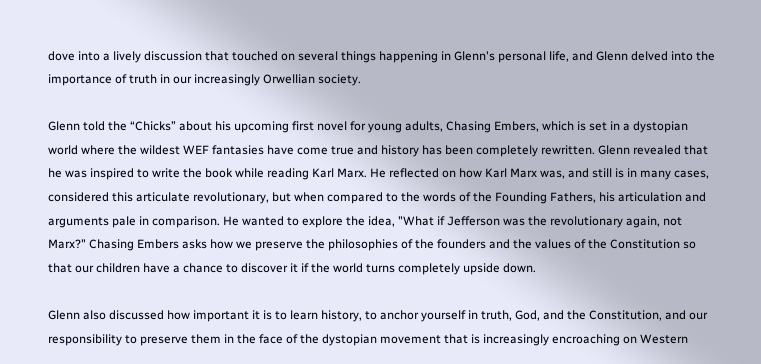dove into a lively discussion that touched on several things happening in Glenn's personal life, and Glenn delved into the importance of truth in our increasingly Orwellian society.

Glenn told the “Chicks” about his upcoming first novel for young adults, Chasing Embers, which is set in a dystopian world where the wildest WEF fantasies have come true and history has been completely rewritten. Glenn revealed that he was inspired to write the book while reading Karl Marx. He reflected on how Karl Marx was, and still is in many cases, considered this articulate revolutionary, but when compared to the words of the Founding Fathers, his articulation and arguments pale in comparison. He wanted to explore the idea, "What if Jefferson was the revolutionary again, not Marx?" Chasing Embers asks how we preserve the philosophies of the founders and the values of the Constitution so that our children have a chance to discover it if the world turns completely upside down.

Glenn also discussed how important it is to learn history, to anchor yourself in truth, God, and the Constitution, and our responsibility to preserve them in the face of the dystopian movement that is increasingly encroaching on Western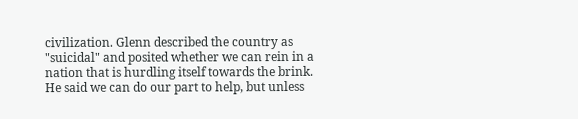civilization. Glenn described the country as "suicidal" and posited whether we can rein in a nation that is hurdling itself towards the brink. He said we can do our part to help, but unless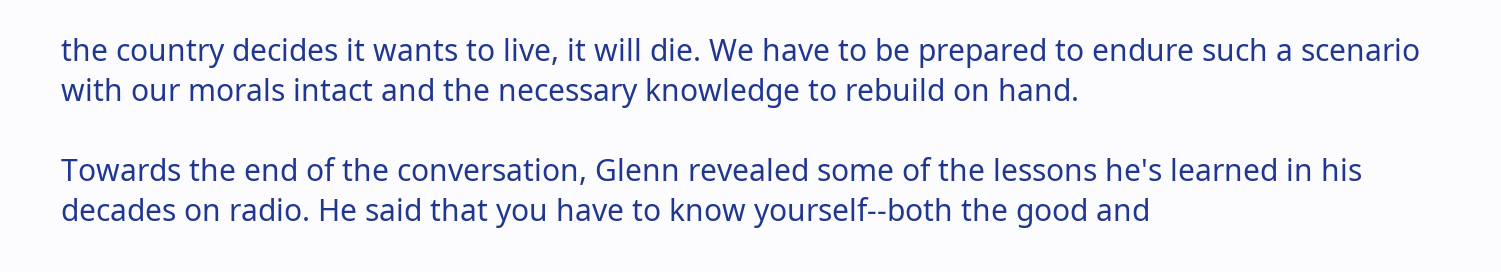the country decides it wants to live, it will die. We have to be prepared to endure such a scenario with our morals intact and the necessary knowledge to rebuild on hand.

Towards the end of the conversation, Glenn revealed some of the lessons he's learned in his decades on radio. He said that you have to know yourself--both the good and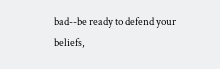bad--be ready to defend your beliefs,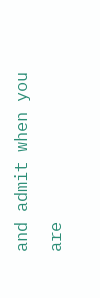and admit when you are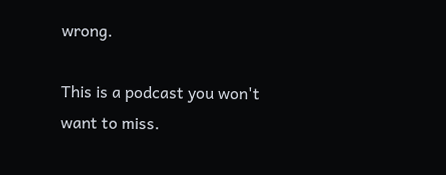wrong.

This is a podcast you won't want to miss.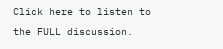Click here to listen to the FULL discussion.